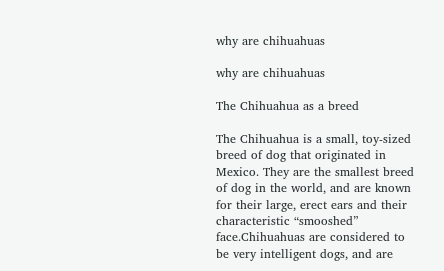why are chihuahuas

why are chihuahuas

The Chihuahua as a breed

The Chihuahua is a small, toy-sized breed of dog that originated in Mexico. They are the smallest breed of dog in the world, and are known for their large, erect ears and their characteristic “smooshed” face.Chihuahuas are considered to be very intelligent dogs, and are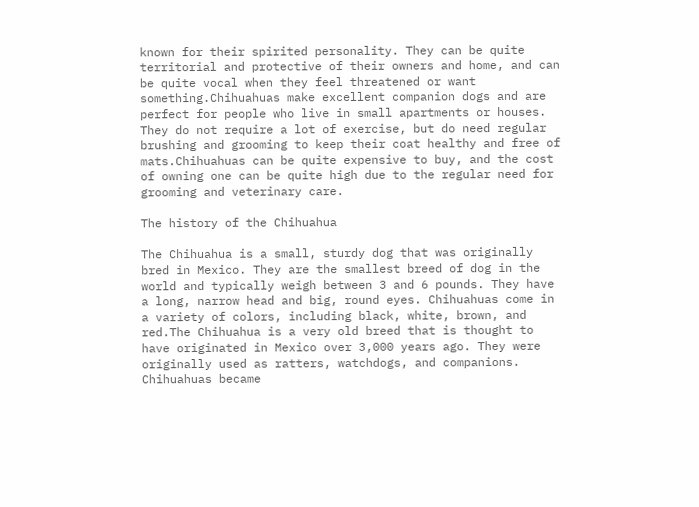known for their spirited personality. They can be quite territorial and protective of their owners and home, and can be quite vocal when they feel threatened or want something.Chihuahuas make excellent companion dogs and are perfect for people who live in small apartments or houses. They do not require a lot of exercise, but do need regular brushing and grooming to keep their coat healthy and free of mats.Chihuahuas can be quite expensive to buy, and the cost of owning one can be quite high due to the regular need for grooming and veterinary care.

The history of the Chihuahua

The Chihuahua is a small, sturdy dog that was originally bred in Mexico. They are the smallest breed of dog in the world and typically weigh between 3 and 6 pounds. They have a long, narrow head and big, round eyes. Chihuahuas come in a variety of colors, including black, white, brown, and red.The Chihuahua is a very old breed that is thought to have originated in Mexico over 3,000 years ago. They were originally used as ratters, watchdogs, and companions. Chihuahuas became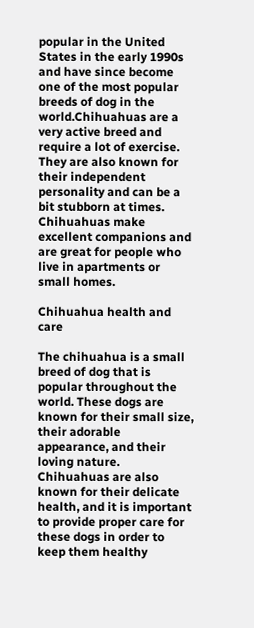popular in the United States in the early 1990s and have since become one of the most popular breeds of dog in the world.Chihuahuas are a very active breed and require a lot of exercise. They are also known for their independent personality and can be a bit stubborn at times. Chihuahuas make excellent companions and are great for people who live in apartments or small homes.

Chihuahua health and care

The chihuahua is a small breed of dog that is popular throughout the world. These dogs are known for their small size, their adorable appearance, and their loving nature. Chihuahuas are also known for their delicate health, and it is important to provide proper care for these dogs in order to keep them healthy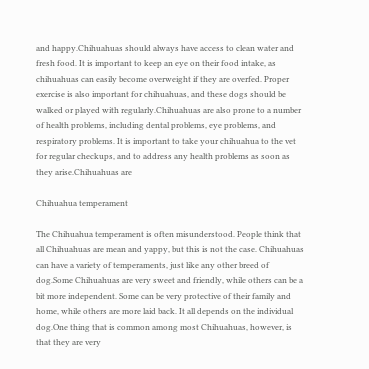and happy.Chihuahuas should always have access to clean water and fresh food. It is important to keep an eye on their food intake, as chihuahuas can easily become overweight if they are overfed. Proper exercise is also important for chihuahuas, and these dogs should be walked or played with regularly.Chihuahuas are also prone to a number of health problems, including dental problems, eye problems, and respiratory problems. It is important to take your chihuahua to the vet for regular checkups, and to address any health problems as soon as they arise.Chihuahuas are

Chihuahua temperament

The Chihuahua temperament is often misunderstood. People think that all Chihuahuas are mean and yappy, but this is not the case. Chihuahuas can have a variety of temperaments, just like any other breed of dog.Some Chihuahuas are very sweet and friendly, while others can be a bit more independent. Some can be very protective of their family and home, while others are more laid back. It all depends on the individual dog.One thing that is common among most Chihuahuas, however, is that they are very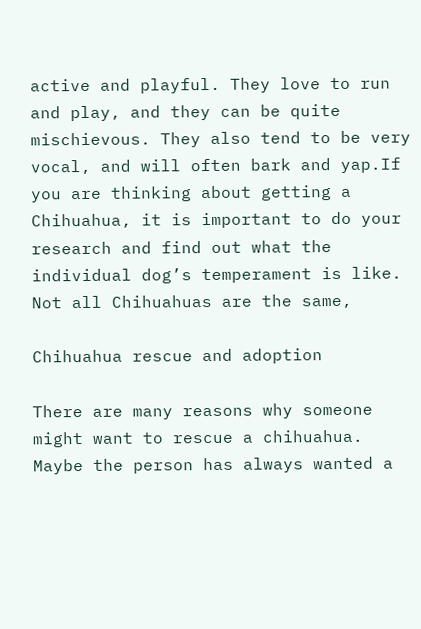active and playful. They love to run and play, and they can be quite mischievous. They also tend to be very vocal, and will often bark and yap.If you are thinking about getting a Chihuahua, it is important to do your research and find out what the individual dog’s temperament is like. Not all Chihuahuas are the same,

Chihuahua rescue and adoption

There are many reasons why someone might want to rescue a chihuahua. Maybe the person has always wanted a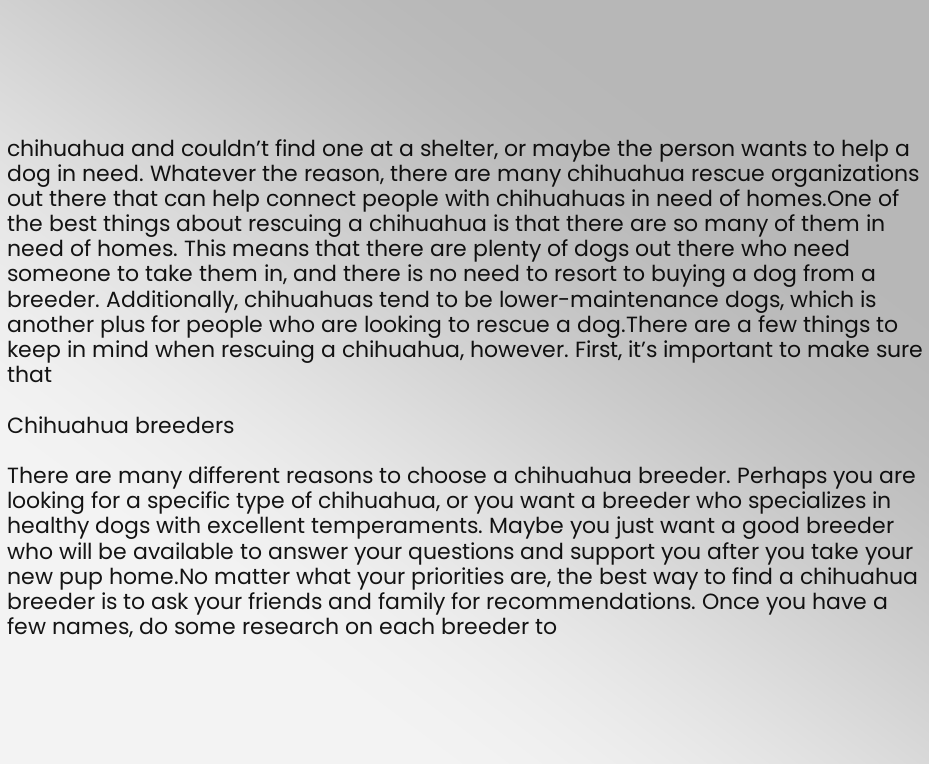chihuahua and couldn’t find one at a shelter, or maybe the person wants to help a dog in need. Whatever the reason, there are many chihuahua rescue organizations out there that can help connect people with chihuahuas in need of homes.One of the best things about rescuing a chihuahua is that there are so many of them in need of homes. This means that there are plenty of dogs out there who need someone to take them in, and there is no need to resort to buying a dog from a breeder. Additionally, chihuahuas tend to be lower-maintenance dogs, which is another plus for people who are looking to rescue a dog.There are a few things to keep in mind when rescuing a chihuahua, however. First, it’s important to make sure that

Chihuahua breeders

There are many different reasons to choose a chihuahua breeder. Perhaps you are looking for a specific type of chihuahua, or you want a breeder who specializes in healthy dogs with excellent temperaments. Maybe you just want a good breeder who will be available to answer your questions and support you after you take your new pup home.No matter what your priorities are, the best way to find a chihuahua breeder is to ask your friends and family for recommendations. Once you have a few names, do some research on each breeder to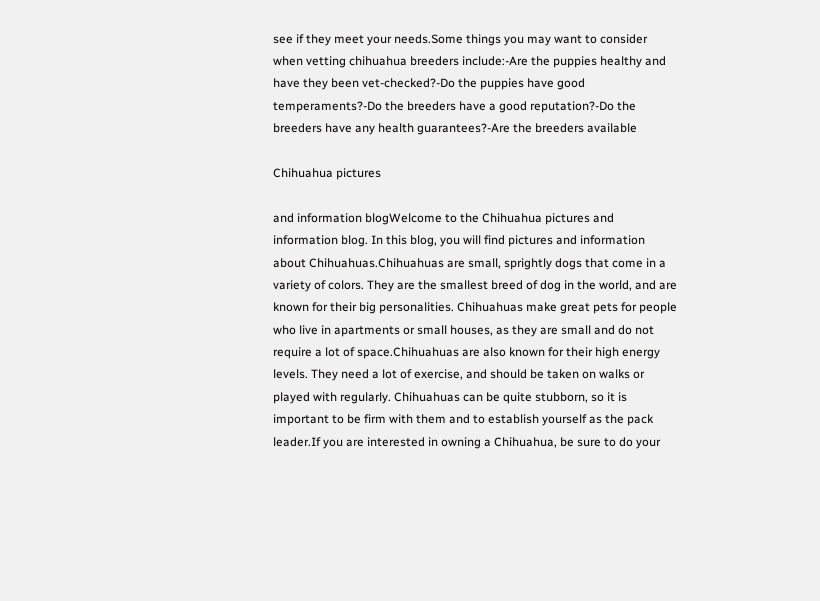see if they meet your needs.Some things you may want to consider when vetting chihuahua breeders include:-Are the puppies healthy and have they been vet-checked?-Do the puppies have good temperaments?-Do the breeders have a good reputation?-Do the breeders have any health guarantees?-Are the breeders available

Chihuahua pictures

and information blogWelcome to the Chihuahua pictures and information blog. In this blog, you will find pictures and information about Chihuahuas.Chihuahuas are small, sprightly dogs that come in a variety of colors. They are the smallest breed of dog in the world, and are known for their big personalities. Chihuahuas make great pets for people who live in apartments or small houses, as they are small and do not require a lot of space.Chihuahuas are also known for their high energy levels. They need a lot of exercise, and should be taken on walks or played with regularly. Chihuahuas can be quite stubborn, so it is important to be firm with them and to establish yourself as the pack leader.If you are interested in owning a Chihuahua, be sure to do your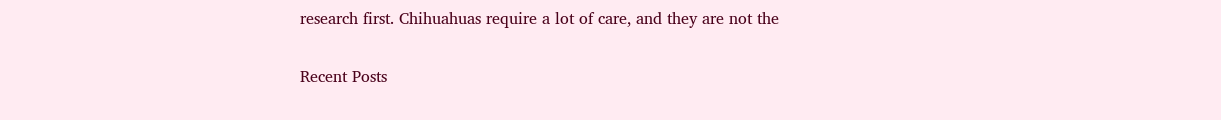research first. Chihuahuas require a lot of care, and they are not the

Recent Posts